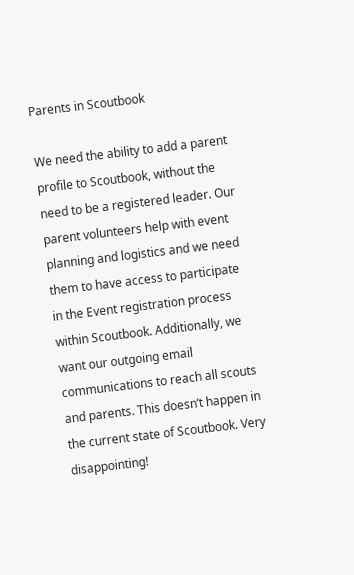Parents in Scoutbook

We need the ability to add a parent profile to Scoutbook, without the need to be a registered leader. Our parent volunteers help with event planning and logistics and we need them to have access to participate in the Event registration process within Scoutbook. Additionally, we want our outgoing email communications to reach all scouts and parents. This doesn’t happen in the current state of Scoutbook. Very disappointing!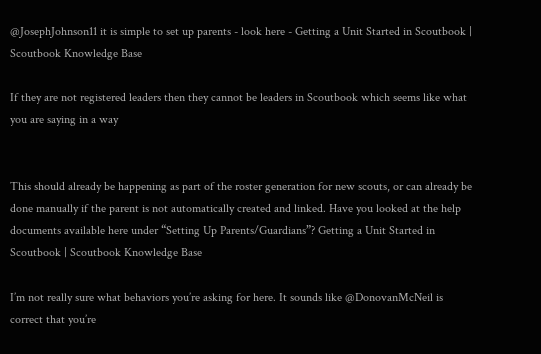@JosephJohnson11 it is simple to set up parents - look here - Getting a Unit Started in Scoutbook | Scoutbook Knowledge Base

If they are not registered leaders then they cannot be leaders in Scoutbook which seems like what you are saying in a way


This should already be happening as part of the roster generation for new scouts, or can already be done manually if the parent is not automatically created and linked. Have you looked at the help documents available here under “Setting Up Parents/Guardians”? Getting a Unit Started in Scoutbook | Scoutbook Knowledge Base

I’m not really sure what behaviors you’re asking for here. It sounds like @DonovanMcNeil is correct that you’re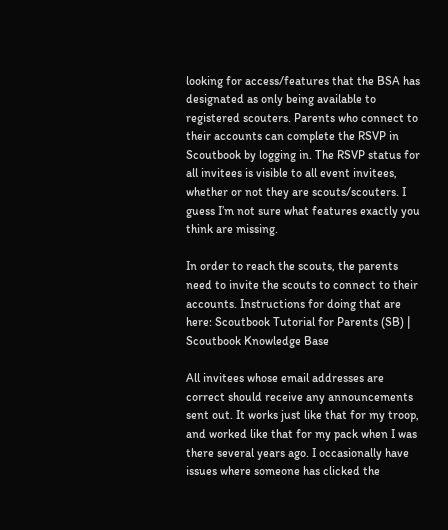looking for access/features that the BSA has designated as only being available to registered scouters. Parents who connect to their accounts can complete the RSVP in Scoutbook by logging in. The RSVP status for all invitees is visible to all event invitees, whether or not they are scouts/scouters. I guess I’m not sure what features exactly you think are missing.

In order to reach the scouts, the parents need to invite the scouts to connect to their accounts. Instructions for doing that are here: Scoutbook Tutorial for Parents (SB) | Scoutbook Knowledge Base

All invitees whose email addresses are correct should receive any announcements sent out. It works just like that for my troop, and worked like that for my pack when I was there several years ago. I occasionally have issues where someone has clicked the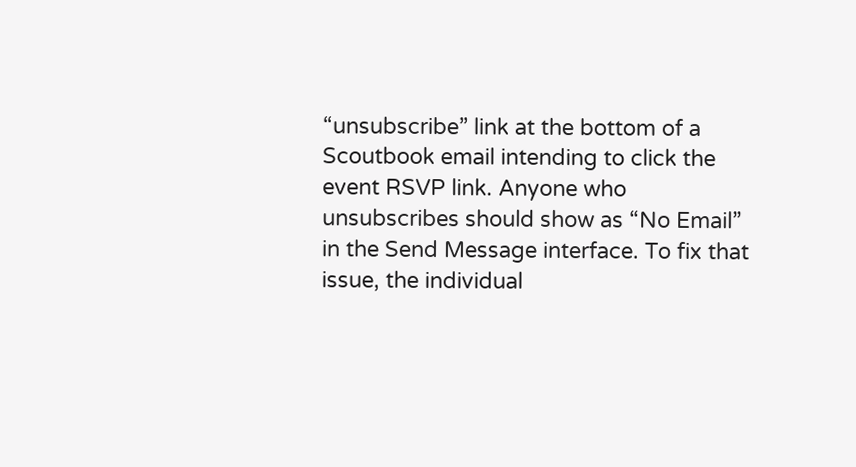“unsubscribe” link at the bottom of a Scoutbook email intending to click the event RSVP link. Anyone who unsubscribes should show as “No Email” in the Send Message interface. To fix that issue, the individual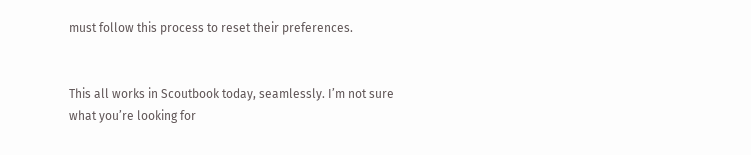must follow this process to reset their preferences.


This all works in Scoutbook today, seamlessly. I’m not sure what you’re looking for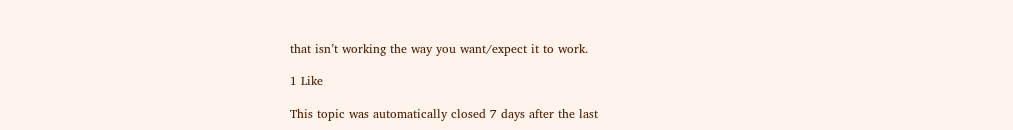that isn’t working the way you want/expect it to work.

1 Like

This topic was automatically closed 7 days after the last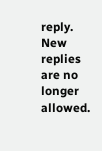reply. New replies are no longer allowed.